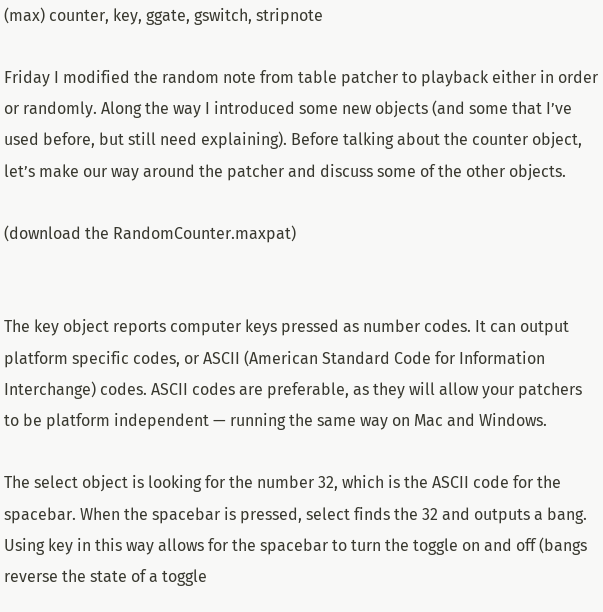(max) counter, key, ggate, gswitch, stripnote

Friday I modified the random note from table patcher to playback either in order or randomly. Along the way I introduced some new objects (and some that I’ve used before, but still need explaining). Before talking about the counter object, let’s make our way around the patcher and discuss some of the other objects.

(download the RandomCounter.maxpat)


The key object reports computer keys pressed as number codes. It can output platform specific codes, or ASCII (American Standard Code for Information Interchange) codes. ASCII codes are preferable, as they will allow your patchers to be platform independent — running the same way on Mac and Windows.

The select object is looking for the number 32, which is the ASCII code for the spacebar. When the spacebar is pressed, select finds the 32 and outputs a bang. Using key in this way allows for the spacebar to turn the toggle on and off (bangs reverse the state of a toggle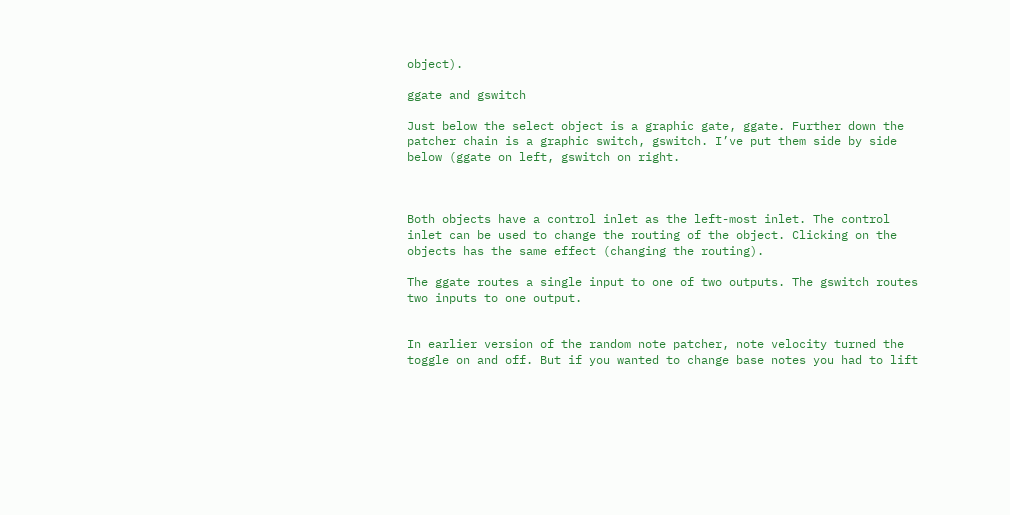object).

ggate and gswitch

Just below the select object is a graphic gate, ggate. Further down the patcher chain is a graphic switch, gswitch. I’ve put them side by side below (ggate on left, gswitch on right.



Both objects have a control inlet as the left-most inlet. The control inlet can be used to change the routing of the object. Clicking on the objects has the same effect (changing the routing).

The ggate routes a single input to one of two outputs. The gswitch routes two inputs to one output.


In earlier version of the random note patcher, note velocity turned the toggle on and off. But if you wanted to change base notes you had to lift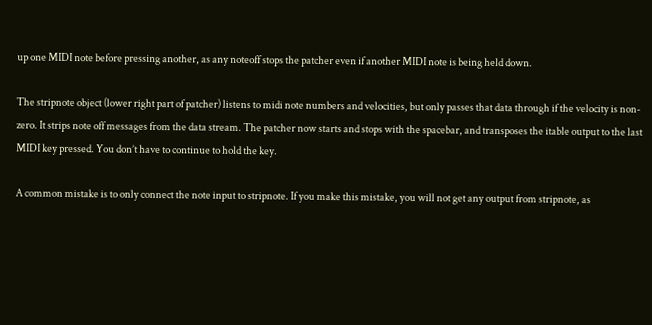up one MIDI note before pressing another, as any noteoff stops the patcher even if another MIDI note is being held down.

The stripnote object (lower right part of patcher) listens to midi note numbers and velocities, but only passes that data through if the velocity is non-zero. It strips note off messages from the data stream. The patcher now starts and stops with the spacebar, and transposes the itable output to the last MIDI key pressed. You don’t have to continue to hold the key.

A common mistake is to only connect the note input to stripnote. If you make this mistake, you will not get any output from stripnote, as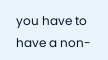you have to have a non-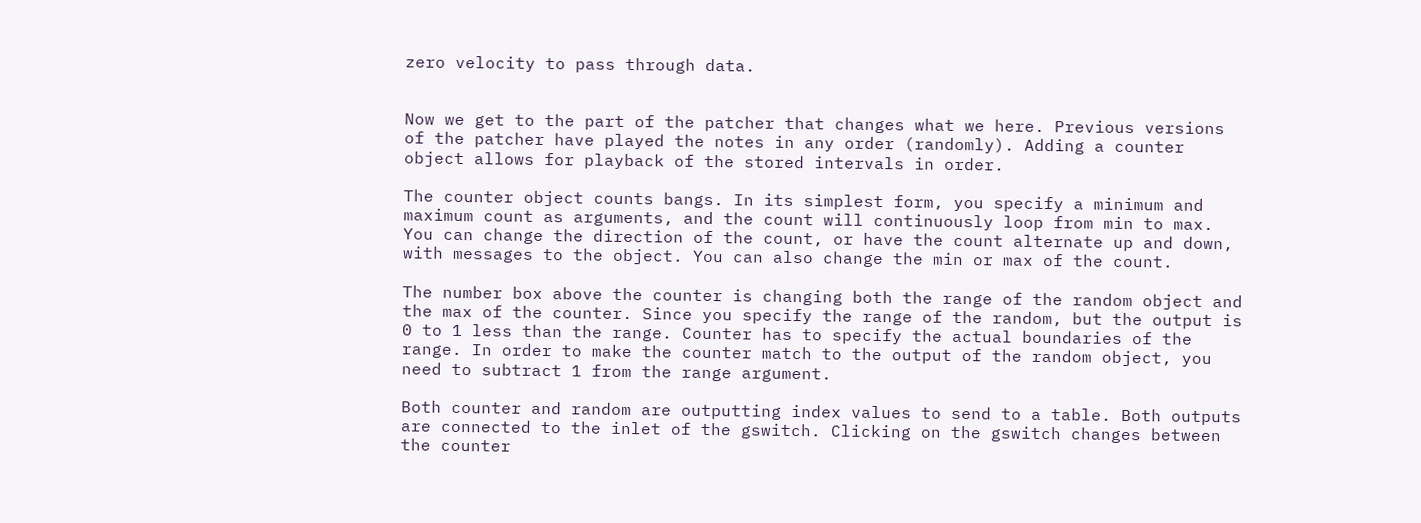zero velocity to pass through data.


Now we get to the part of the patcher that changes what we here. Previous versions of the patcher have played the notes in any order (randomly). Adding a counter object allows for playback of the stored intervals in order.

The counter object counts bangs. In its simplest form, you specify a minimum and maximum count as arguments, and the count will continuously loop from min to max. You can change the direction of the count, or have the count alternate up and down, with messages to the object. You can also change the min or max of the count.

The number box above the counter is changing both the range of the random object and the max of the counter. Since you specify the range of the random, but the output is 0 to 1 less than the range. Counter has to specify the actual boundaries of the range. In order to make the counter match to the output of the random object, you need to subtract 1 from the range argument.

Both counter and random are outputting index values to send to a table. Both outputs are connected to the inlet of the gswitch. Clicking on the gswitch changes between the counter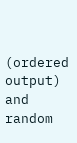(ordered output) and random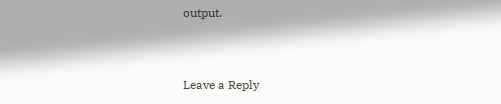output.


Leave a Reply